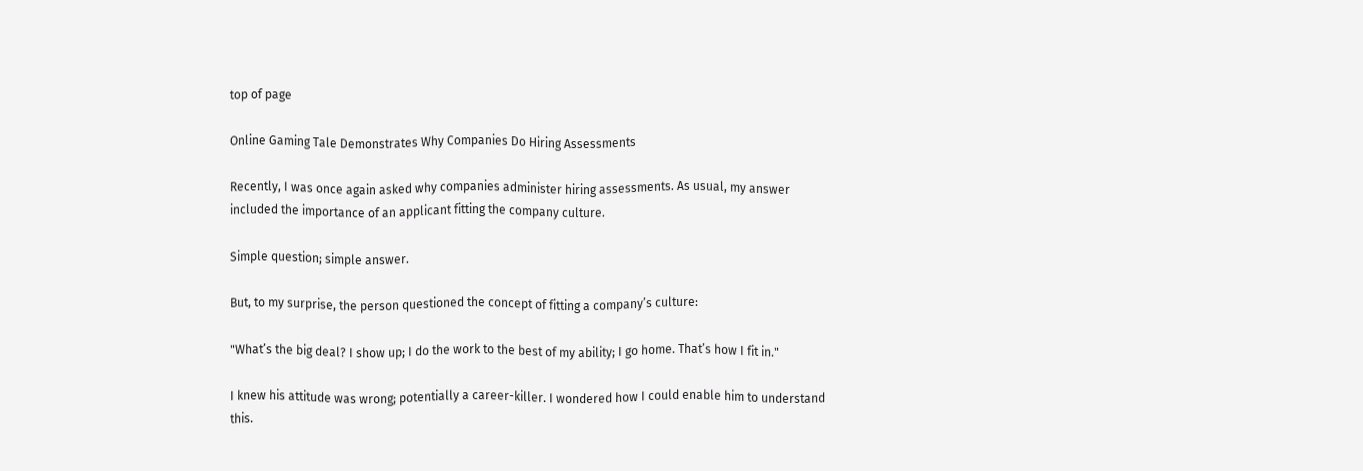top of page

Online Gaming Tale Demonstrates Why Companies Do Hiring Assessments

Recently, I was once again asked why companies administer hiring assessments. As usual, my answer included the importance of an applicant fitting the company culture.

Simple question; simple answer.

But, to my surprise, the person questioned the concept of fitting a company’s culture:

"What’s the big deal? I show up; I do the work to the best of my ability; I go home. That’s how I fit in."

I knew his attitude was wrong; potentially a career-killer. I wondered how I could enable him to understand this.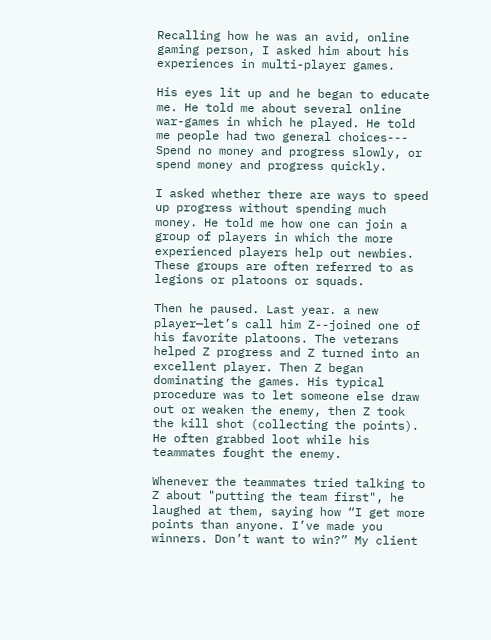Recalling how he was an avid, online gaming person, I asked him about his experiences in multi-player games.

His eyes lit up and he began to educate me. He told me about several online war-games in which he played. He told me people had two general choices--- Spend no money and progress slowly, or spend money and progress quickly.

I asked whether there are ways to speed up progress without spending much money. He told me how one can join a group of players in which the more experienced players help out newbies. These groups are often referred to as legions or platoons or squads.

Then he paused. Last year. a new player—let’s call him Z--joined one of his favorite platoons. The veterans helped Z progress and Z turned into an excellent player. Then Z began dominating the games. His typical procedure was to let someone else draw out or weaken the enemy, then Z took the kill shot (collecting the points). He often grabbed loot while his teammates fought the enemy.

Whenever the teammates tried talking to Z about "putting the team first", he laughed at them, saying how “I get more points than anyone. I’ve made you winners. Don’t want to win?” My client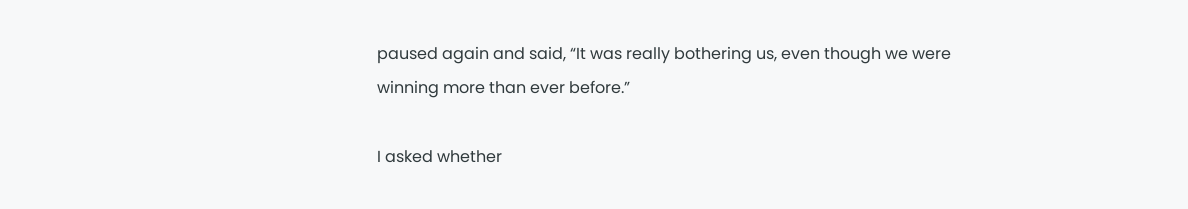paused again and said, “It was really bothering us, even though we were winning more than ever before.”

I asked whether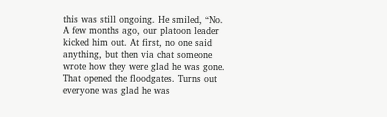this was still ongoing. He smiled, “No. A few months ago, our platoon leader kicked him out. At first, no one said anything, but then via chat someone wrote how they were glad he was gone. That opened the floodgates. Turns out everyone was glad he was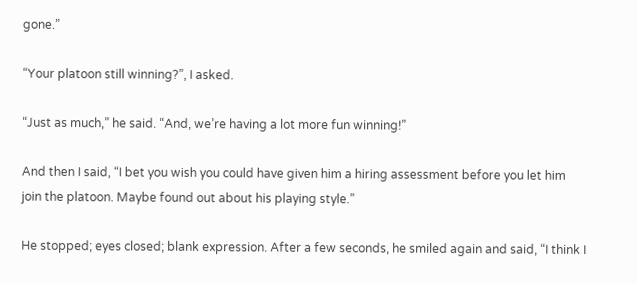gone.”

“Your platoon still winning?”, I asked.

“Just as much,” he said. “And, we’re having a lot more fun winning!”

And then I said, “I bet you wish you could have given him a hiring assessment before you let him join the platoon. Maybe found out about his playing style.”

He stopped; eyes closed; blank expression. After a few seconds, he smiled again and said, “I think I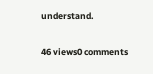understand.

46 views0 comments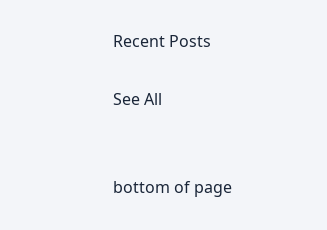Recent Posts

See All


bottom of page